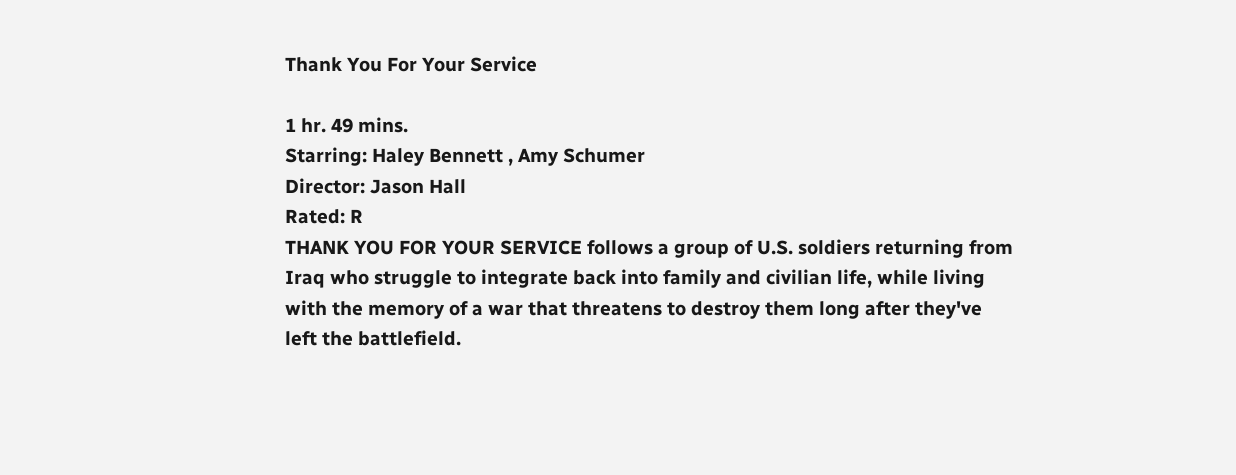Thank You For Your Service

1 hr. 49 mins.
Starring: Haley Bennett , Amy Schumer
Director: Jason Hall
Rated: R
THANK YOU FOR YOUR SERVICE follows a group of U.S. soldiers returning from Iraq who struggle to integrate back into family and civilian life, while living with the memory of a war that threatens to destroy them long after they've left the battlefield.